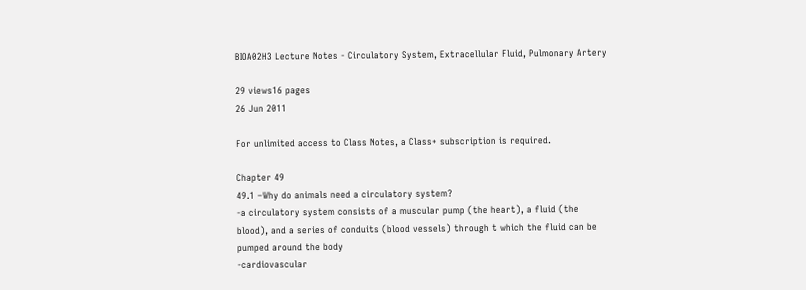BIOA02H3 Lecture Notes - Circulatory System, Extracellular Fluid, Pulmonary Artery

29 views16 pages
26 Jun 2011

For unlimited access to Class Notes, a Class+ subscription is required.

Chapter 49
49.1 –Why do animals need a circulatory system?
-a circulatory system consists of a muscular pump (the heart), a fluid (the
blood), and a series of conduits (blood vessels) through t which the fluid can be
pumped around the body
-cardiovascular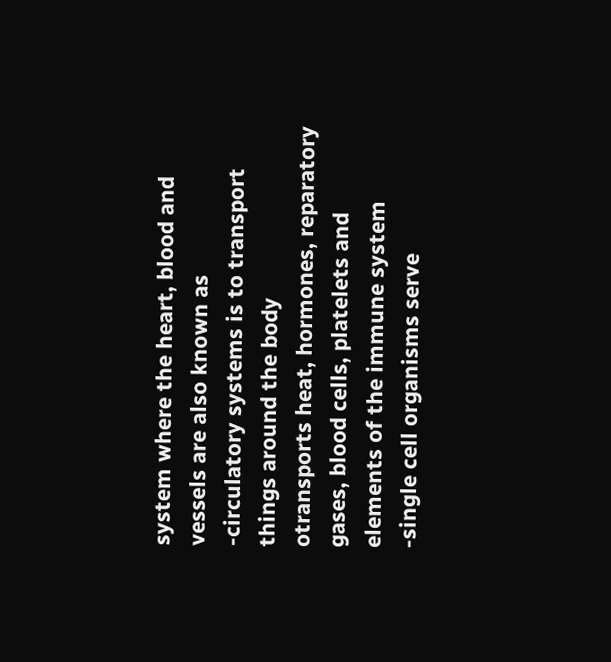system where the heart, blood and vessels are also known as
-circulatory systems is to transport things around the body
otransports heat, hormones, reparatory gases, blood cells, platelets and
elements of the immune system
-single cell organisms serve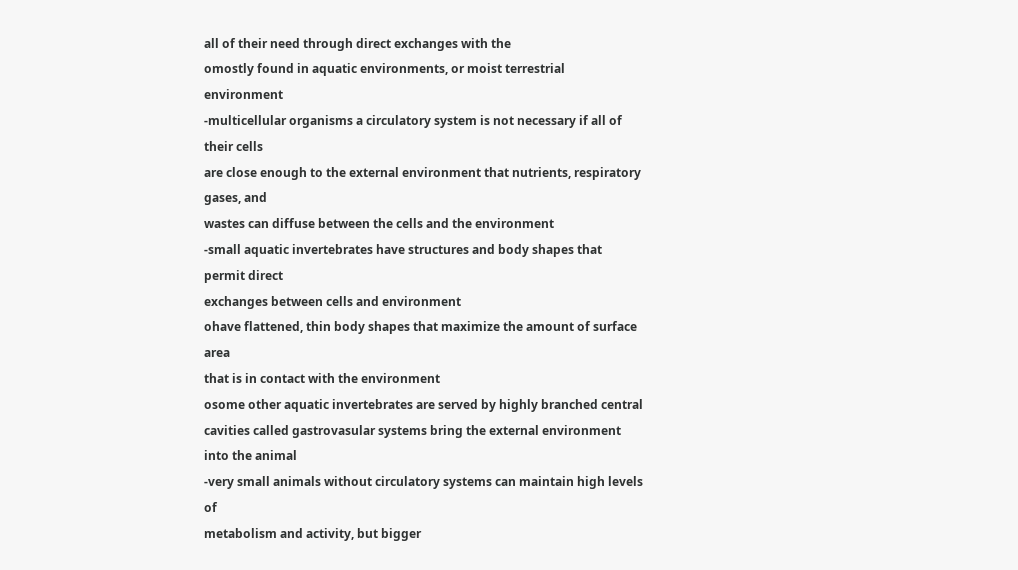all of their need through direct exchanges with the
omostly found in aquatic environments, or moist terrestrial environment
-multicellular organisms a circulatory system is not necessary if all of their cells
are close enough to the external environment that nutrients, respiratory gases, and
wastes can diffuse between the cells and the environment
-small aquatic invertebrates have structures and body shapes that permit direct
exchanges between cells and environment
ohave flattened, thin body shapes that maximize the amount of surface area
that is in contact with the environment
osome other aquatic invertebrates are served by highly branched central
cavities called gastrovasular systems bring the external environment
into the animal
-very small animals without circulatory systems can maintain high levels of
metabolism and activity, but bigger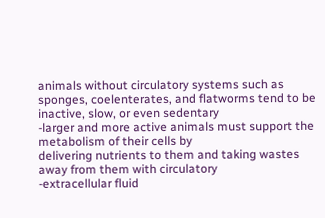animals without circulatory systems such as
sponges, coelenterates, and flatworms tend to be inactive, slow, or even sedentary
-larger and more active animals must support the metabolism of their cells by
delivering nutrients to them and taking wastes away from them with circulatory
-extracellular fluid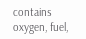contains oxygen, fuel,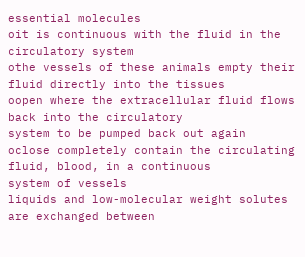essential molecules
oit is continuous with the fluid in the circulatory system
othe vessels of these animals empty their fluid directly into the tissues
oopen where the extracellular fluid flows back into the circulatory
system to be pumped back out again
oclose completely contain the circulating fluid, blood, in a continuous
system of vessels
liquids and low-molecular weight solutes are exchanged between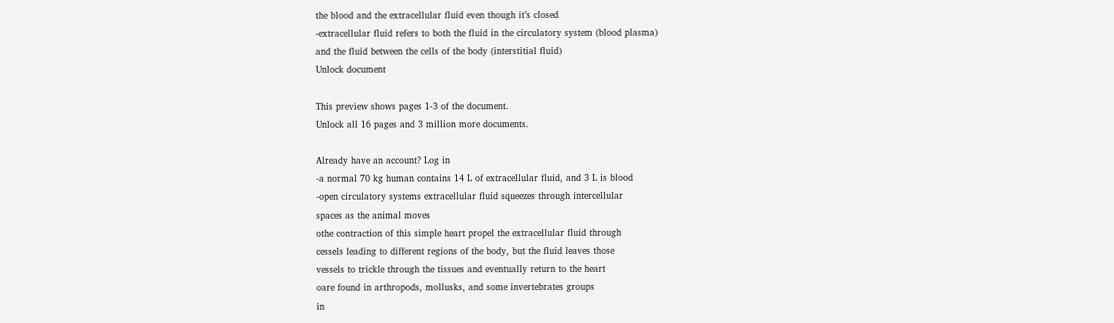the blood and the extracellular fluid even though it’s closed
-extracellular fluid refers to both the fluid in the circulatory system (blood plasma)
and the fluid between the cells of the body (interstitial fluid)
Unlock document

This preview shows pages 1-3 of the document.
Unlock all 16 pages and 3 million more documents.

Already have an account? Log in
-a normal 70 kg human contains 14 L of extracellular fluid, and 3 L is blood
-open circulatory systems extracellular fluid squeezes through intercellular
spaces as the animal moves
othe contraction of this simple heart propel the extracellular fluid through
cessels leading to different regions of the body, but the fluid leaves those
vessels to trickle through the tissues and eventually return to the heart
oare found in arthropods, mollusks, and some invertebrates groups
in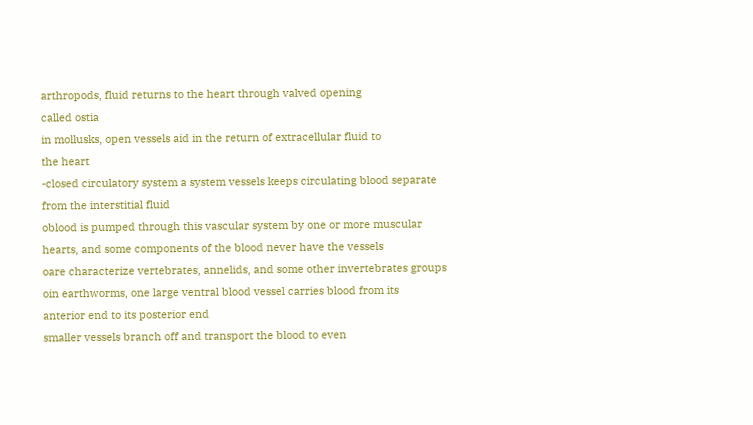arthropods, fluid returns to the heart through valved opening
called ostia
in mollusks, open vessels aid in the return of extracellular fluid to
the heart
-closed circulatory system a system vessels keeps circulating blood separate
from the interstitial fluid
oblood is pumped through this vascular system by one or more muscular
hearts, and some components of the blood never have the vessels
oare characterize vertebrates, annelids, and some other invertebrates groups
oin earthworms, one large ventral blood vessel carries blood from its
anterior end to its posterior end
smaller vessels branch off and transport the blood to even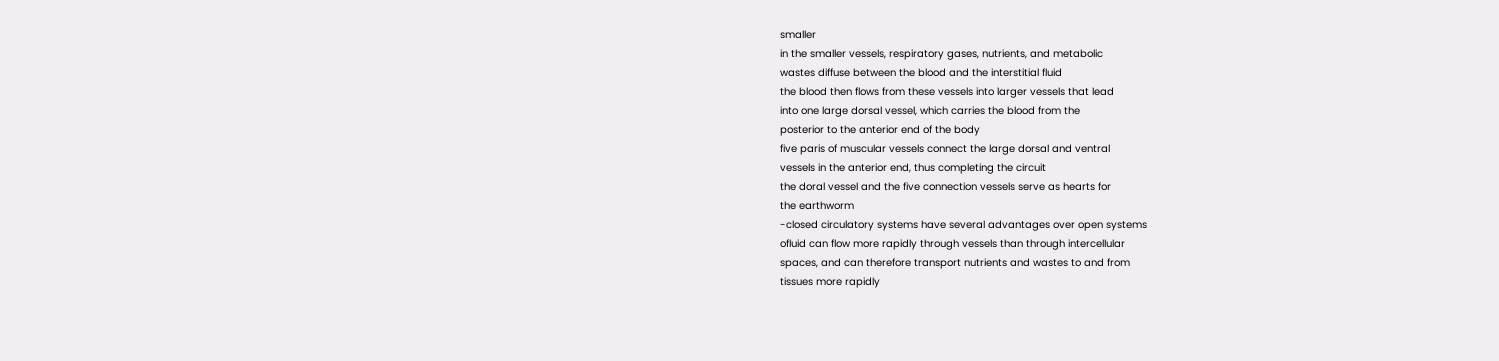smaller
in the smaller vessels, respiratory gases, nutrients, and metabolic
wastes diffuse between the blood and the interstitial fluid
the blood then flows from these vessels into larger vessels that lead
into one large dorsal vessel, which carries the blood from the
posterior to the anterior end of the body
five paris of muscular vessels connect the large dorsal and ventral
vessels in the anterior end, thus completing the circuit
the doral vessel and the five connection vessels serve as hearts for
the earthworm
-closed circulatory systems have several advantages over open systems
ofluid can flow more rapidly through vessels than through intercellular
spaces, and can therefore transport nutrients and wastes to and from
tissues more rapidly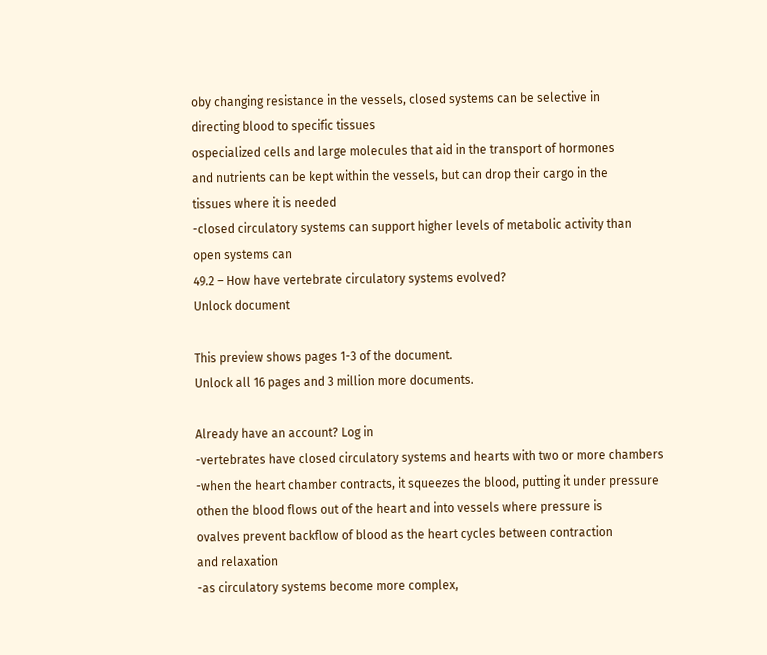oby changing resistance in the vessels, closed systems can be selective in
directing blood to specific tissues
ospecialized cells and large molecules that aid in the transport of hormones
and nutrients can be kept within the vessels, but can drop their cargo in the
tissues where it is needed
-closed circulatory systems can support higher levels of metabolic activity than
open systems can
49.2 – How have vertebrate circulatory systems evolved?
Unlock document

This preview shows pages 1-3 of the document.
Unlock all 16 pages and 3 million more documents.

Already have an account? Log in
-vertebrates have closed circulatory systems and hearts with two or more chambers
-when the heart chamber contracts, it squeezes the blood, putting it under pressure
othen the blood flows out of the heart and into vessels where pressure is
ovalves prevent backflow of blood as the heart cycles between contraction
and relaxation
-as circulatory systems become more complex,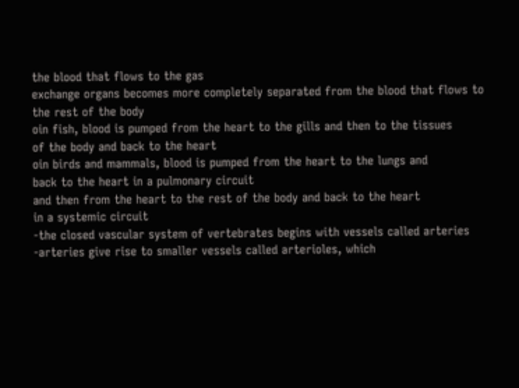the blood that flows to the gas
exchange organs becomes more completely separated from the blood that flows to
the rest of the body
oin fish, blood is pumped from the heart to the gills and then to the tissues
of the body and back to the heart
oin birds and mammals, blood is pumped from the heart to the lungs and
back to the heart in a pulmonary circuit
and then from the heart to the rest of the body and back to the heart
in a systemic circuit
-the closed vascular system of vertebrates begins with vessels called arteries
-arteries give rise to smaller vessels called arterioles, which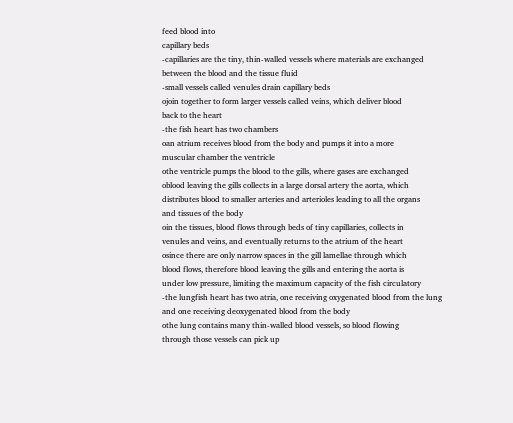feed blood into
capillary beds
-capillaries are the tiny, thin-walled vessels where materials are exchanged
between the blood and the tissue fluid
-small vessels called venules drain capillary beds
ojoin together to form larger vessels called veins, which deliver blood
back to the heart
-the fish heart has two chambers
oan atrium receives blood from the body and pumps it into a more
muscular chamber the ventricle
othe ventricle pumps the blood to the gills, where gases are exchanged
oblood leaving the gills collects in a large dorsal artery the aorta, which
distributes blood to smaller arteries and arterioles leading to all the organs
and tissues of the body
oin the tissues, blood flows through beds of tiny capillaries, collects in
venules and veins, and eventually returns to the atrium of the heart
osince there are only narrow spaces in the gill lamellae through which
blood flows, therefore blood leaving the gills and entering the aorta is
under low pressure, limiting the maximum capacity of the fish circulatory
-the lungfish heart has two atria, one receiving oxygenated blood from the lung
and one receiving deoxygenated blood from the body
othe lung contains many thin-walled blood vessels, so blood flowing
through those vessels can pick up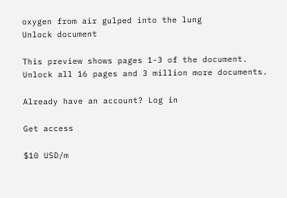oxygen from air gulped into the lung
Unlock document

This preview shows pages 1-3 of the document.
Unlock all 16 pages and 3 million more documents.

Already have an account? Log in

Get access

$10 USD/m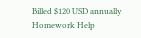Billed $120 USD annually
Homework Help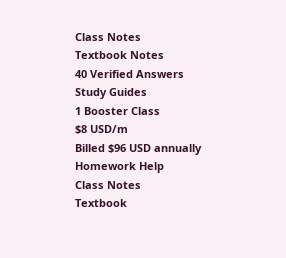Class Notes
Textbook Notes
40 Verified Answers
Study Guides
1 Booster Class
$8 USD/m
Billed $96 USD annually
Homework Help
Class Notes
Textbook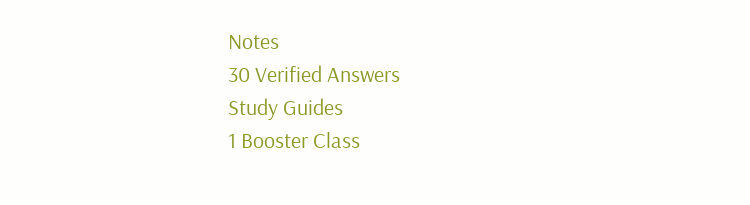Notes
30 Verified Answers
Study Guides
1 Booster Class